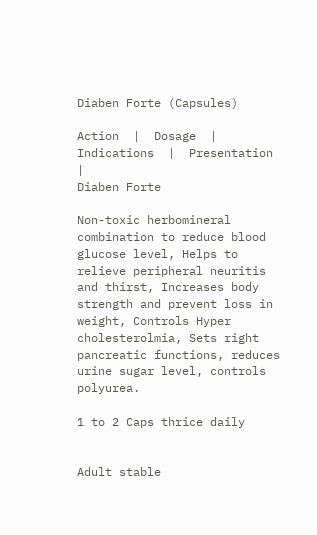Diaben Forte (Capsules)

Action  |  Dosage  |  Indications  |  Presentation  |
Diaben Forte

Non-toxic herbomineral combination to reduce blood glucose level, Helps to relieve peripheral neuritis and thirst, Increases body strength and prevent loss in weight, Controls Hyper cholesterolmia, Sets right pancreatic functions, reduces urine sugar level, controls polyurea.

1 to 2 Caps thrice daily


Adult stable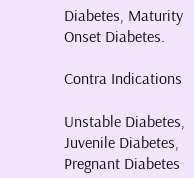Diabetes, Maturity Onset Diabetes.

Contra Indications

Unstable Diabetes, Juvenile Diabetes, Pregnant Diabetes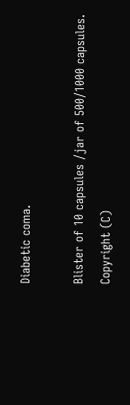Diabetic coma.

Blister of 10 capsules /jar of 500/1000 capsules.
Copyright (C)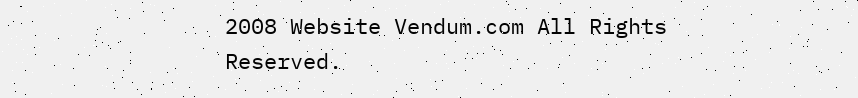2008 Website Vendum.com All Rights Reserved.